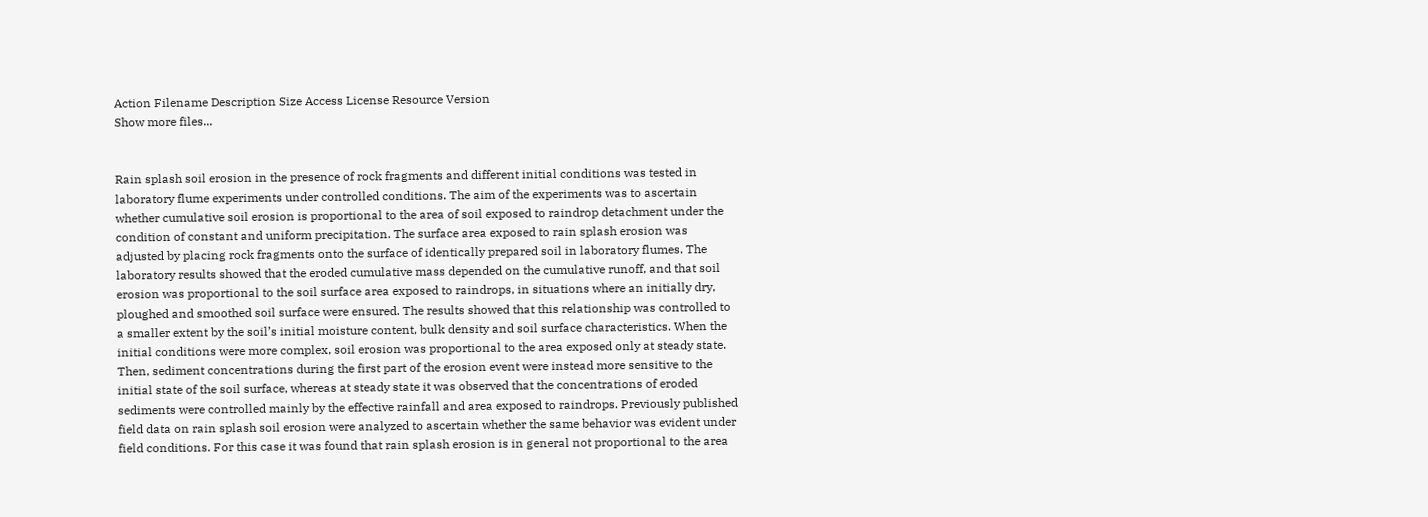Action Filename Description Size Access License Resource Version
Show more files...


Rain splash soil erosion in the presence of rock fragments and different initial conditions was tested in laboratory flume experiments under controlled conditions. The aim of the experiments was to ascertain whether cumulative soil erosion is proportional to the area of soil exposed to raindrop detachment under the condition of constant and uniform precipitation. The surface area exposed to rain splash erosion was adjusted by placing rock fragments onto the surface of identically prepared soil in laboratory flumes. The laboratory results showed that the eroded cumulative mass depended on the cumulative runoff, and that soil erosion was proportional to the soil surface area exposed to raindrops, in situations where an initially dry, ploughed and smoothed soil surface were ensured. The results showed that this relationship was controlled to a smaller extent by the soil’s initial moisture content, bulk density and soil surface characteristics. When the initial conditions were more complex, soil erosion was proportional to the area exposed only at steady state. Then, sediment concentrations during the first part of the erosion event were instead more sensitive to the initial state of the soil surface, whereas at steady state it was observed that the concentrations of eroded sediments were controlled mainly by the effective rainfall and area exposed to raindrops. Previously published field data on rain splash soil erosion were analyzed to ascertain whether the same behavior was evident under field conditions. For this case it was found that rain splash erosion is in general not proportional to the area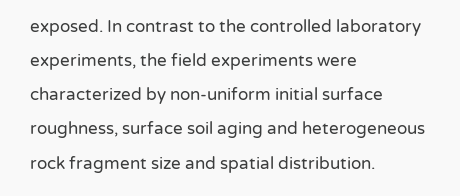exposed. In contrast to the controlled laboratory experiments, the field experiments were characterized by non-uniform initial surface roughness, surface soil aging and heterogeneous rock fragment size and spatial distribution.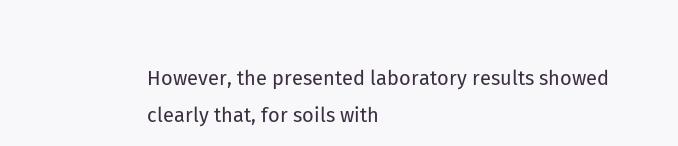However, the presented laboratory results showed clearly that, for soils with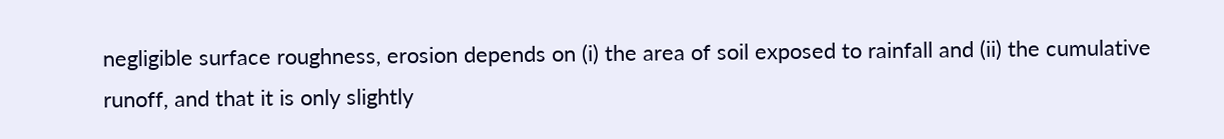negligible surface roughness, erosion depends on (i) the area of soil exposed to rainfall and (ii) the cumulative runoff, and that it is only slightly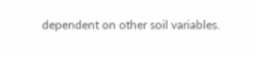dependent on other soil variables.